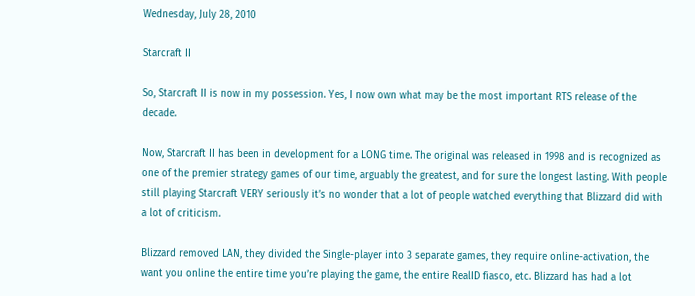Wednesday, July 28, 2010

Starcraft II

So, Starcraft II is now in my possession. Yes, I now own what may be the most important RTS release of the decade.

Now, Starcraft II has been in development for a LONG time. The original was released in 1998 and is recognized as one of the premier strategy games of our time, arguably the greatest, and for sure the longest lasting. With people still playing Starcraft VERY seriously it’s no wonder that a lot of people watched everything that Blizzard did with a lot of criticism.

Blizzard removed LAN, they divided the Single-player into 3 separate games, they require online-activation, the want you online the entire time you’re playing the game, the entire RealID fiasco, etc. Blizzard has had a lot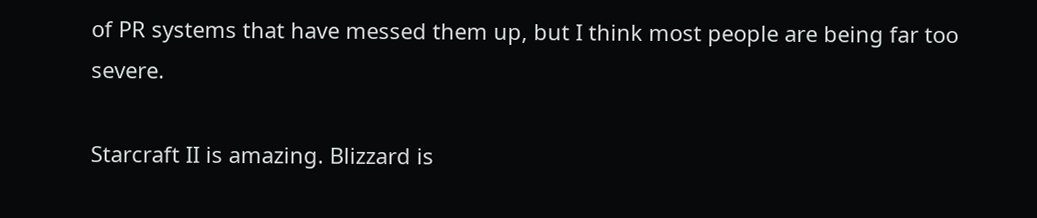of PR systems that have messed them up, but I think most people are being far too severe.

Starcraft II is amazing. Blizzard is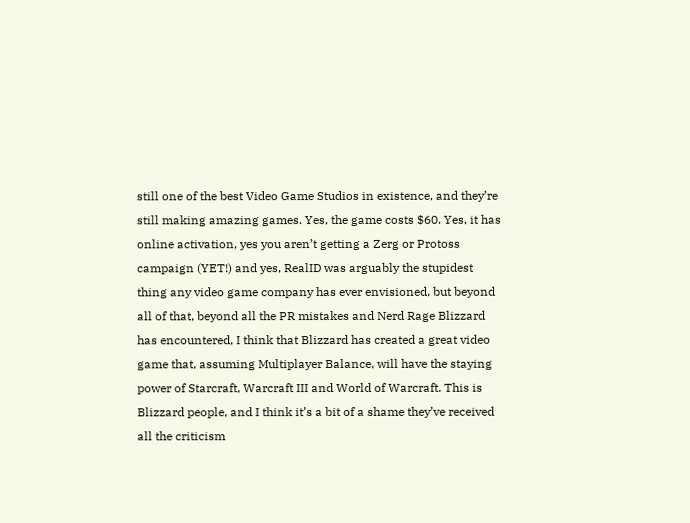still one of the best Video Game Studios in existence, and they’re still making amazing games. Yes, the game costs $60. Yes, it has online activation, yes you aren’t getting a Zerg or Protoss campaign (YET!) and yes, RealID was arguably the stupidest thing any video game company has ever envisioned, but beyond all of that, beyond all the PR mistakes and Nerd Rage Blizzard has encountered, I think that Blizzard has created a great video game that, assuming Multiplayer Balance, will have the staying power of Starcraft, Warcraft III and World of Warcraft. This is Blizzard people, and I think it’s a bit of a shame they’ve received all the criticism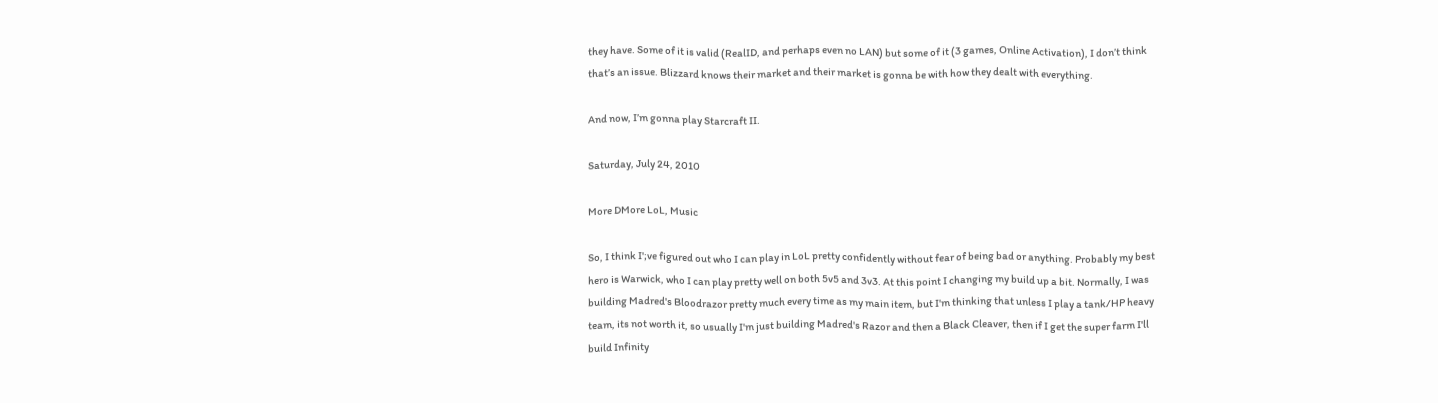they have. Some of it is valid (RealID, and perhaps even no LAN) but some of it (3 games, Online Activation), I don’t think that’s an issue. Blizzard knows their market and their market is gonna be with how they dealt with everything.

And now, I’m gonna play Starcraft II.

Saturday, July 24, 2010

More DMore LoL, Music

So, I think I';ve figured out who I can play in LoL pretty confidently without fear of being bad or anything. Probably my best hero is Warwick, who I can play pretty well on both 5v5 and 3v3. At this point I changing my build up a bit. Normally, I was building Madred's Bloodrazor pretty much every time as my main item, but I'm thinking that unless I play a tank/HP heavy team, its not worth it, so usually I'm just building Madred's Razor and then a Black Cleaver, then if I get the super farm I'll build Infinity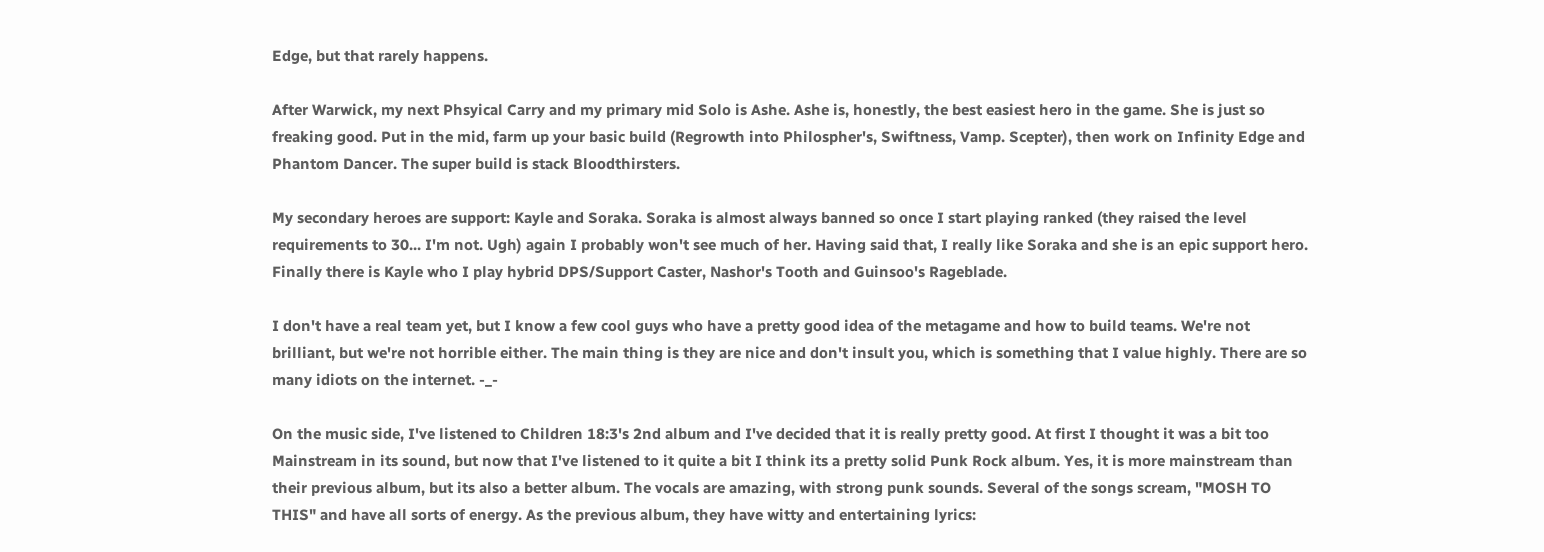Edge, but that rarely happens.

After Warwick, my next Phsyical Carry and my primary mid Solo is Ashe. Ashe is, honestly, the best easiest hero in the game. She is just so freaking good. Put in the mid, farm up your basic build (Regrowth into Philospher's, Swiftness, Vamp. Scepter), then work on Infinity Edge and Phantom Dancer. The super build is stack Bloodthirsters.

My secondary heroes are support: Kayle and Soraka. Soraka is almost always banned so once I start playing ranked (they raised the level requirements to 30... I'm not. Ugh) again I probably won't see much of her. Having said that, I really like Soraka and she is an epic support hero. Finally there is Kayle who I play hybrid DPS/Support Caster, Nashor's Tooth and Guinsoo's Rageblade.

I don't have a real team yet, but I know a few cool guys who have a pretty good idea of the metagame and how to build teams. We're not brilliant, but we're not horrible either. The main thing is they are nice and don't insult you, which is something that I value highly. There are so many idiots on the internet. -_-

On the music side, I've listened to Children 18:3's 2nd album and I've decided that it is really pretty good. At first I thought it was a bit too Mainstream in its sound, but now that I've listened to it quite a bit I think its a pretty solid Punk Rock album. Yes, it is more mainstream than their previous album, but its also a better album. The vocals are amazing, with strong punk sounds. Several of the songs scream, "MOSH TO THIS" and have all sorts of energy. As the previous album, they have witty and entertaining lyrics: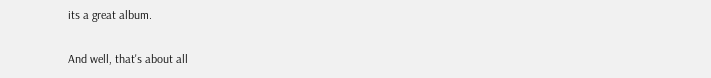its a great album.

And well, that's about all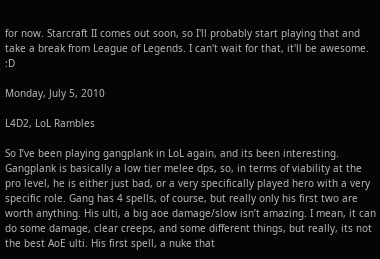for now. Starcraft II comes out soon, so I'll probably start playing that and take a break from League of Legends. I can't wait for that, it'll be awesome. :D

Monday, July 5, 2010

L4D2, LoL Rambles

So I’ve been playing gangplank in LoL again, and its been interesting. Gangplank is basically a low tier melee dps, so, in terms of viability at the pro level, he is either just bad, or a very specifically played hero with a very specific role. Gang has 4 spells, of course, but really only his first two are worth anything. His ulti, a big aoe damage/slow isn’t amazing. I mean, it can do some damage, clear creeps, and some different things, but really, its not the best AoE ulti. His first spell, a nuke that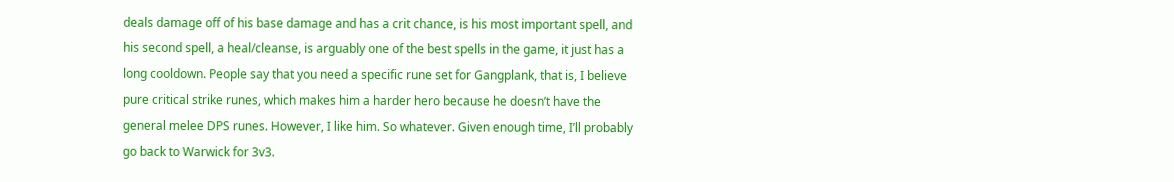deals damage off of his base damage and has a crit chance, is his most important spell, and his second spell, a heal/cleanse, is arguably one of the best spells in the game, it just has a long cooldown. People say that you need a specific rune set for Gangplank, that is, I believe pure critical strike runes, which makes him a harder hero because he doesn’t have the general melee DPS runes. However, I like him. So whatever. Given enough time, I’ll probably go back to Warwick for 3v3.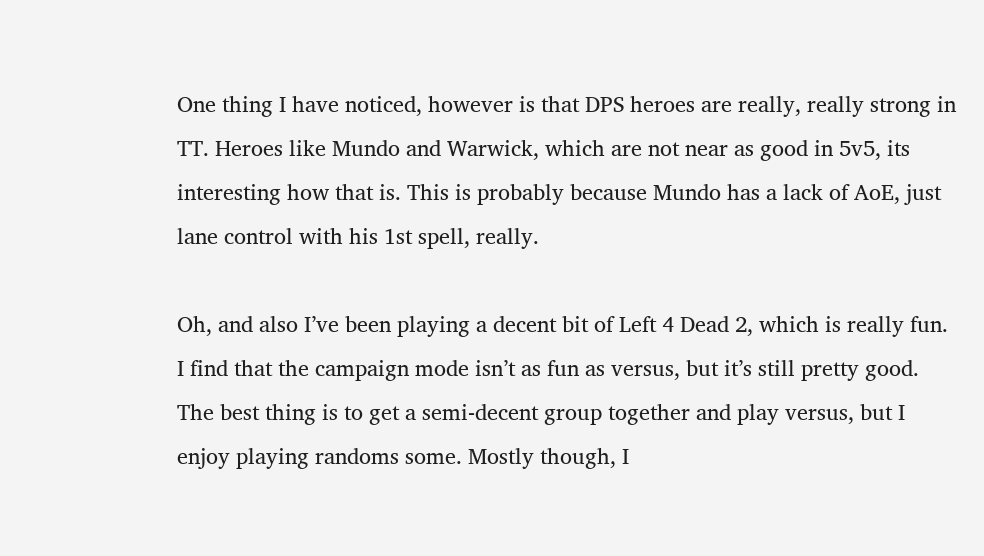One thing I have noticed, however is that DPS heroes are really, really strong in TT. Heroes like Mundo and Warwick, which are not near as good in 5v5, its interesting how that is. This is probably because Mundo has a lack of AoE, just lane control with his 1st spell, really.

Oh, and also I’ve been playing a decent bit of Left 4 Dead 2, which is really fun. I find that the campaign mode isn’t as fun as versus, but it’s still pretty good. The best thing is to get a semi-decent group together and play versus, but I enjoy playing randoms some. Mostly though, I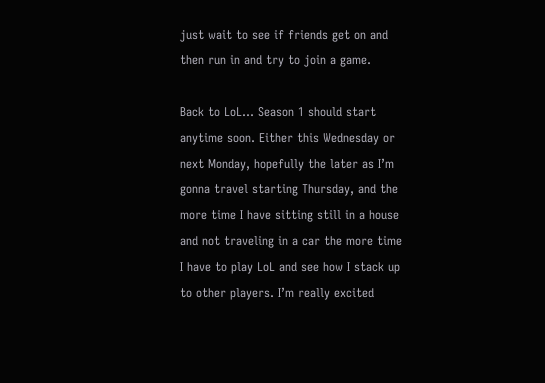just wait to see if friends get on and then run in and try to join a game.

Back to LoL… Season 1 should start anytime soon. Either this Wednesday or next Monday, hopefully the later as I’m gonna travel starting Thursday, and the more time I have sitting still in a house and not traveling in a car the more time I have to play LoL and see how I stack up to other players. I’m really excited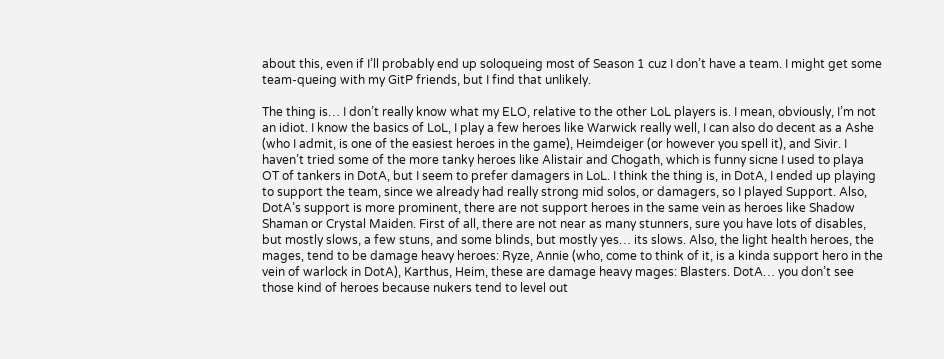about this, even if I’ll probably end up soloqueing most of Season 1 cuz I don’t have a team. I might get some team-queing with my GitP friends, but I find that unlikely.

The thing is… I don’t really know what my ELO, relative to the other LoL players is. I mean, obviously, I’m not an idiot. I know the basics of LoL, I play a few heroes like Warwick really well, I can also do decent as a Ashe (who I admit, is one of the easiest heroes in the game), Heimdeiger (or however you spell it), and Sivir. I haven’t tried some of the more tanky heroes like Alistair and Chogath, which is funny sicne I used to playa OT of tankers in DotA, but I seem to prefer damagers in LoL. I think the thing is, in DotA, I ended up playing to support the team, since we already had really strong mid solos, or damagers, so I played Support. Also, DotA’s support is more prominent, there are not support heroes in the same vein as heroes like Shadow Shaman or Crystal Maiden. First of all, there are not near as many stunners, sure you have lots of disables, but mostly slows, a few stuns, and some blinds, but mostly yes… its slows. Also, the light health heroes, the mages, tend to be damage heavy heroes: Ryze, Annie (who, come to think of it, is a kinda support hero in the vein of warlock in DotA), Karthus, Heim, these are damage heavy mages: Blasters. DotA… you don’t see those kind of heroes because nukers tend to level out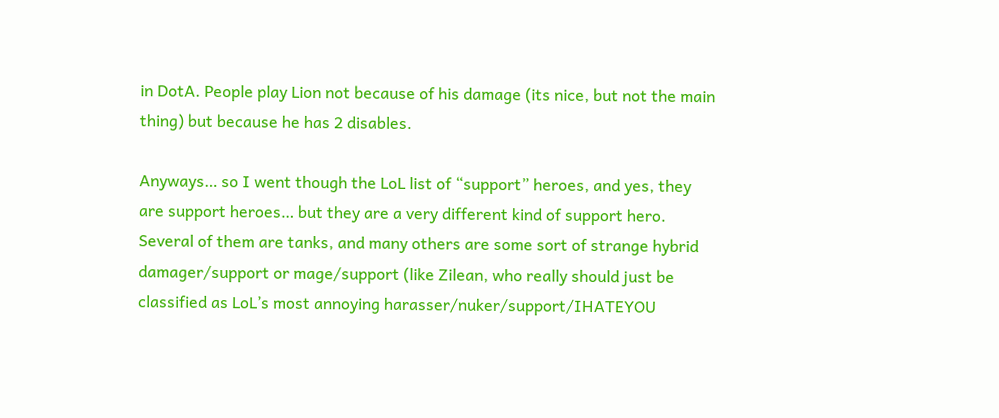in DotA. People play Lion not because of his damage (its nice, but not the main thing) but because he has 2 disables.

Anyways… so I went though the LoL list of “support” heroes, and yes, they are support heroes… but they are a very different kind of support hero. Several of them are tanks, and many others are some sort of strange hybrid damager/support or mage/support (like Zilean, who really should just be classified as LoL’s most annoying harasser/nuker/support/IHATEYOU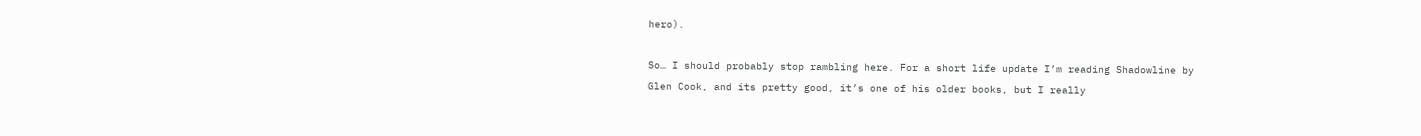hero).

So… I should probably stop rambling here. For a short life update I’m reading Shadowline by Glen Cook, and its pretty good, it’s one of his older books, but I really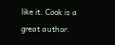like it. Cook is a great author.